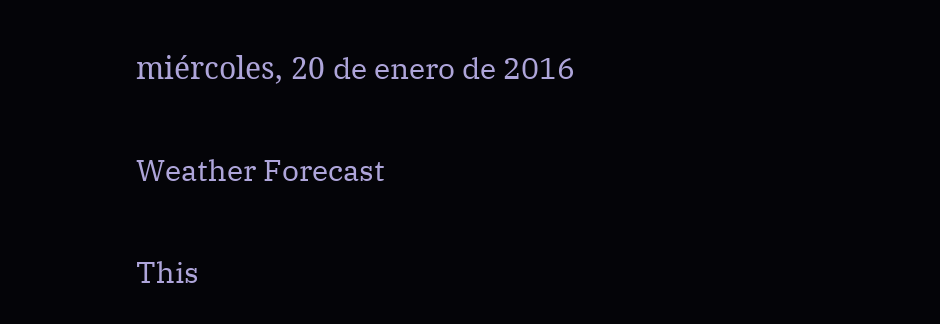miércoles, 20 de enero de 2016

Weather Forecast

This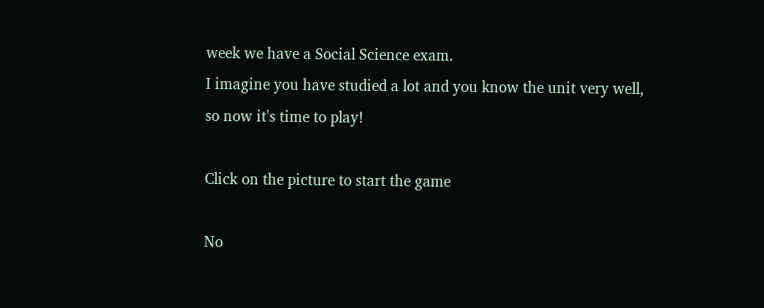week we have a Social Science exam.
I imagine you have studied a lot and you know the unit very well,
so now it's time to play!

Click on the picture to start the game

No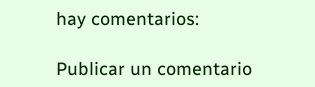hay comentarios:

Publicar un comentario